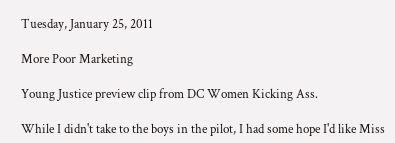Tuesday, January 25, 2011

More Poor Marketing

Young Justice preview clip from DC Women Kicking Ass.

While I didn't take to the boys in the pilot, I had some hope I'd like Miss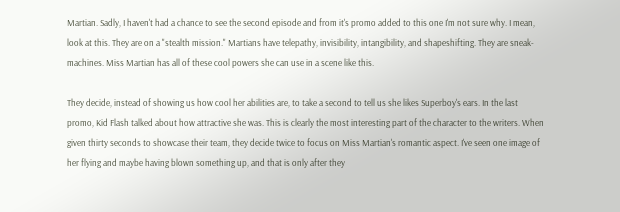Martian. Sadly, I haven't had a chance to see the second episode and from it's promo added to this one I'm not sure why. I mean, look at this. They are on a "stealth mission." Martians have telepathy, invisibility, intangibility, and shapeshifting. They are sneak-machines. Miss Martian has all of these cool powers she can use in a scene like this.

They decide, instead of showing us how cool her abilities are, to take a second to tell us she likes Superboy's ears. In the last promo, Kid Flash talked about how attractive she was. This is clearly the most interesting part of the character to the writers. When given thirty seconds to showcase their team, they decide twice to focus on Miss Martian's romantic aspect. I've seen one image of her flying and maybe having blown something up, and that is only after they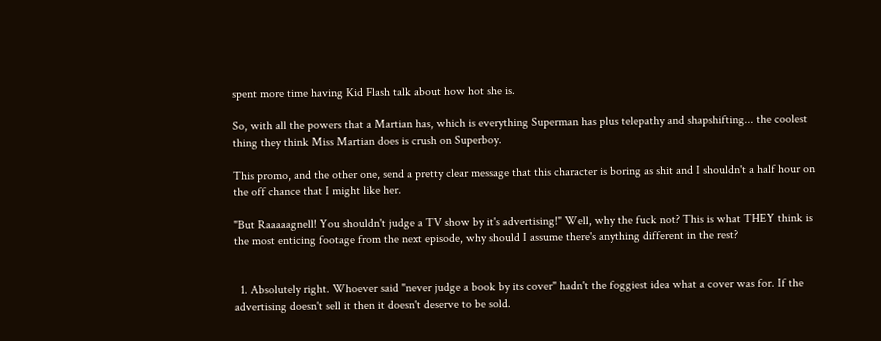spent more time having Kid Flash talk about how hot she is.

So, with all the powers that a Martian has, which is everything Superman has plus telepathy and shapshifting... the coolest thing they think Miss Martian does is crush on Superboy.

This promo, and the other one, send a pretty clear message that this character is boring as shit and I shouldn't a half hour on the off chance that I might like her.

"But Raaaaagnell! You shouldn't judge a TV show by it's advertising!" Well, why the fuck not? This is what THEY think is the most enticing footage from the next episode, why should I assume there's anything different in the rest?


  1. Absolutely right. Whoever said "never judge a book by its cover" hadn't the foggiest idea what a cover was for. If the advertising doesn't sell it then it doesn't deserve to be sold.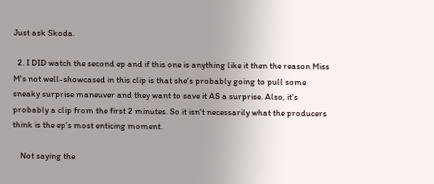Just ask Skoda.

  2. I DID watch the second ep and if this one is anything like it then the reason Miss M's not well-showcased in this clip is that she's probably going to pull some sneaky surprise maneuver and they want to save it AS a surprise. Also, it's probably a clip from the first 2 minutes. So it isn't necessarily what the producers think is the ep's most enticing moment.

    Not saying the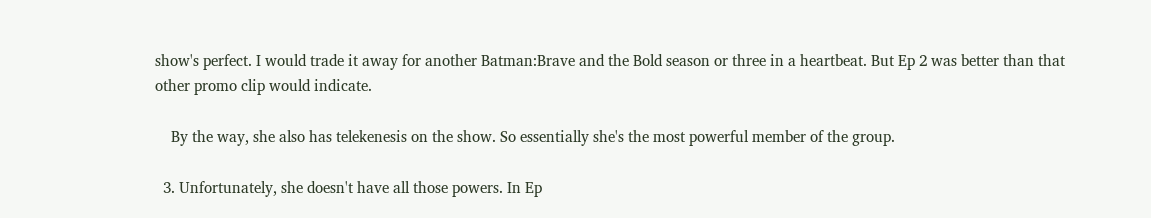show's perfect. I would trade it away for another Batman:Brave and the Bold season or three in a heartbeat. But Ep 2 was better than that other promo clip would indicate.

    By the way, she also has telekenesis on the show. So essentially she's the most powerful member of the group.

  3. Unfortunately, she doesn't have all those powers. In Ep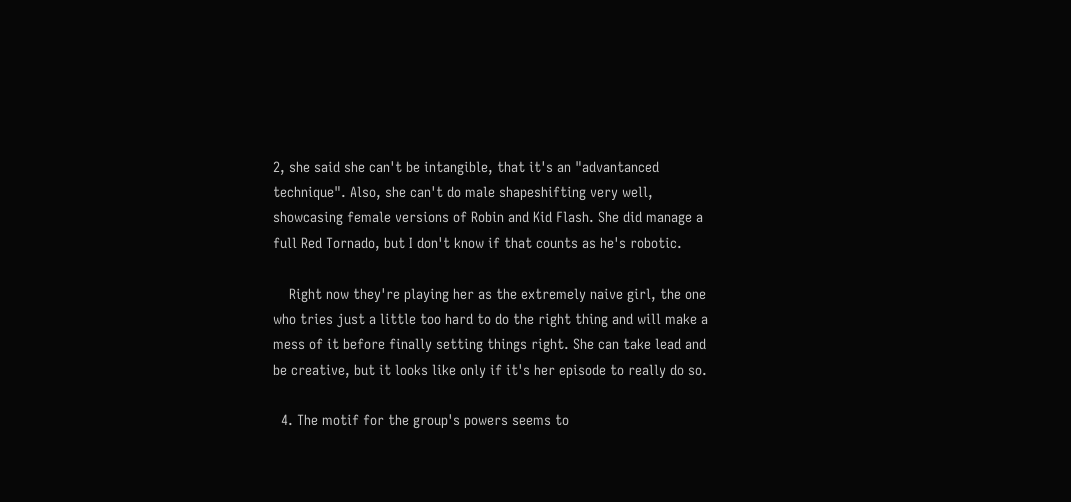2, she said she can't be intangible, that it's an "advantanced technique". Also, she can't do male shapeshifting very well, showcasing female versions of Robin and Kid Flash. She did manage a full Red Tornado, but I don't know if that counts as he's robotic.

    Right now they're playing her as the extremely naive girl, the one who tries just a little too hard to do the right thing and will make a mess of it before finally setting things right. She can take lead and be creative, but it looks like only if it's her episode to really do so.

  4. The motif for the group's powers seems to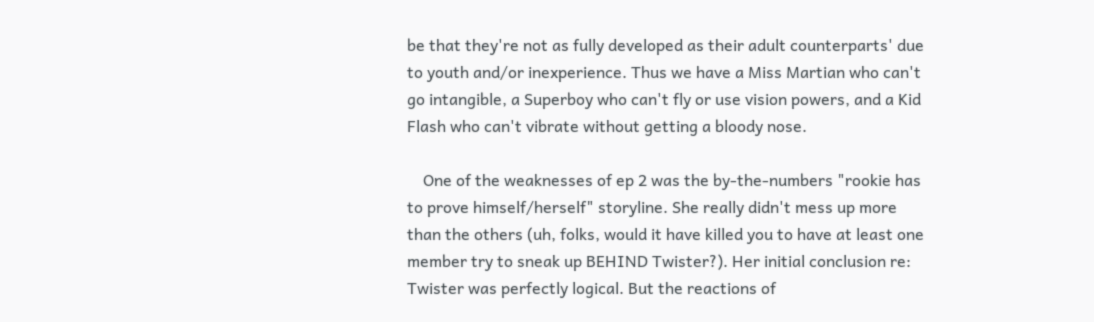be that they're not as fully developed as their adult counterparts' due to youth and/or inexperience. Thus we have a Miss Martian who can't go intangible, a Superboy who can't fly or use vision powers, and a Kid Flash who can't vibrate without getting a bloody nose.

    One of the weaknesses of ep 2 was the by-the-numbers "rookie has to prove himself/herself" storyline. She really didn't mess up more than the others (uh, folks, would it have killed you to have at least one member try to sneak up BEHIND Twister?). Her initial conclusion re: Twister was perfectly logical. But the reactions of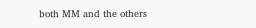both MM and the others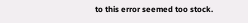to this error seemed too stock.